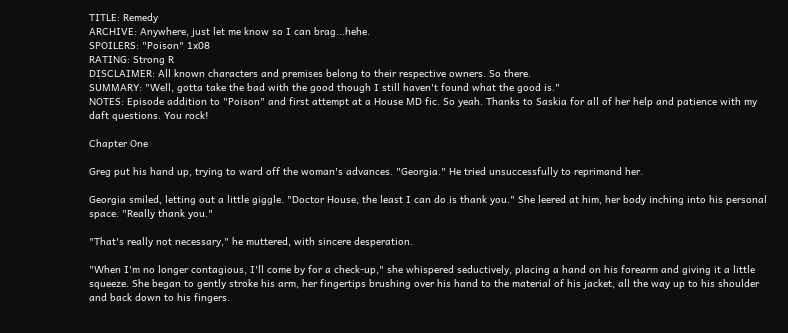TITLE: Remedy
ARCHIVE: Anywhere, just let me know so I can brag...hehe.
SPOILERS: "Poison" 1x08
RATING: Strong R
DISCLAIMER: All known characters and premises belong to their respective owners. So there.
SUMMARY: "Well, gotta take the bad with the good though I still haven't found what the good is."
NOTES: Episode addition to "Poison" and first attempt at a House MD fic. So yeah. Thanks to Saskia for all of her help and patience with my daft questions. You rock!

Chapter One

Greg put his hand up, trying to ward off the woman's advances. "Georgia." He tried unsuccessfully to reprimand her.

Georgia smiled, letting out a little giggle. "Doctor House, the least I can do is thank you." She leered at him, her body inching into his personal space. "Really thank you."

"That's really not necessary," he muttered, with sincere desperation.

"When I'm no longer contagious, I'll come by for a check-up," she whispered seductively, placing a hand on his forearm and giving it a little squeeze. She began to gently stroke his arm, her fingertips brushing over his hand to the material of his jacket, all the way up to his shoulder and back down to his fingers.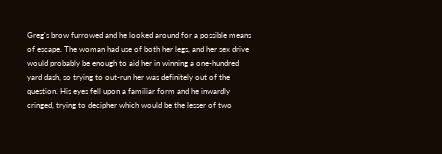Greg's brow furrowed and he looked around for a possible means of escape. The woman had use of both her legs, and her sex drive would probably be enough to aid her in winning a one-hundred yard dash, so trying to out-run her was definitely out of the question. His eyes fell upon a familiar form and he inwardly cringed, trying to decipher which would be the lesser of two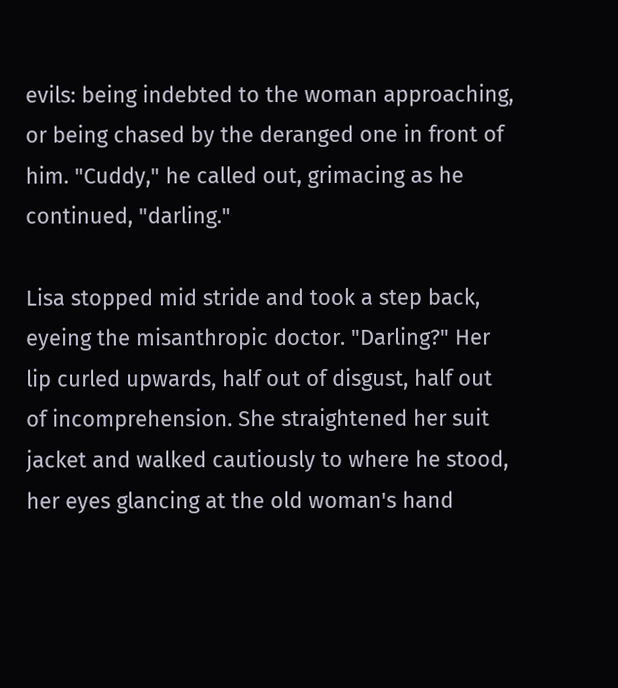evils: being indebted to the woman approaching, or being chased by the deranged one in front of him. "Cuddy," he called out, grimacing as he continued, "darling."

Lisa stopped mid stride and took a step back, eyeing the misanthropic doctor. "Darling?" Her lip curled upwards, half out of disgust, half out of incomprehension. She straightened her suit jacket and walked cautiously to where he stood, her eyes glancing at the old woman's hand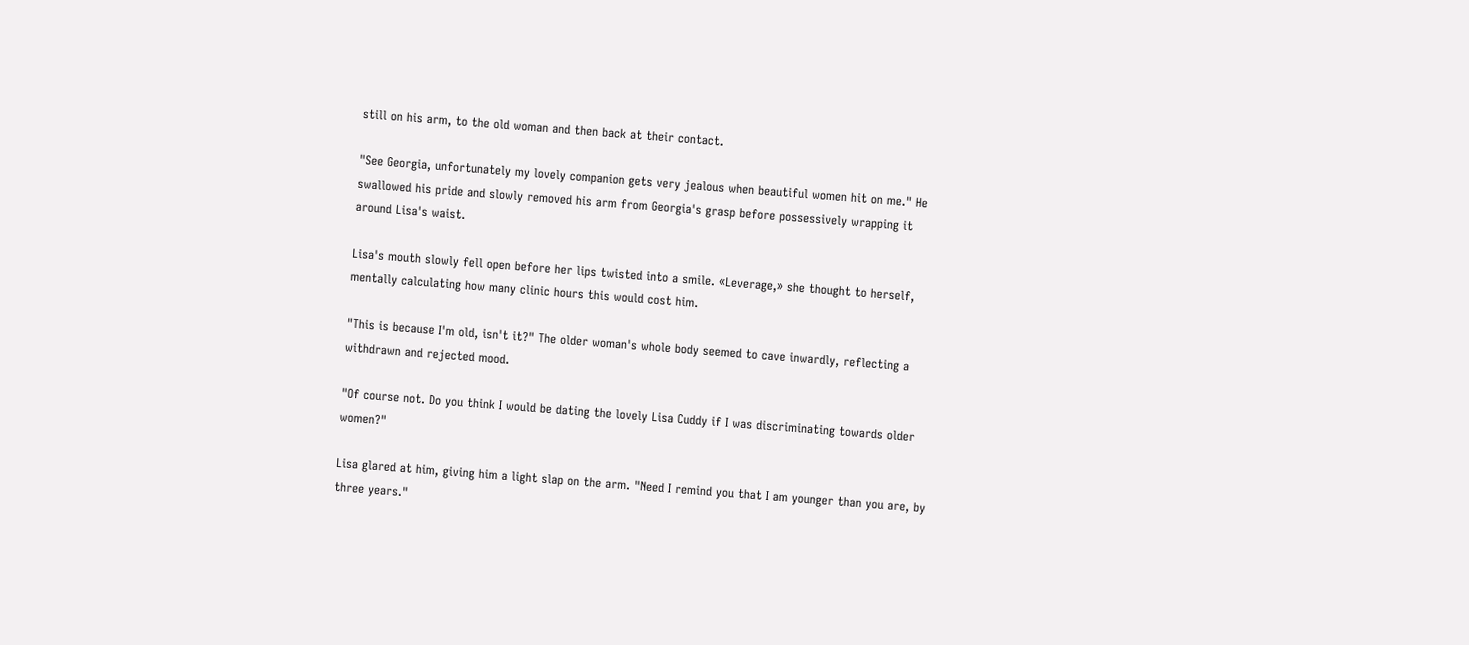still on his arm, to the old woman and then back at their contact.

"See Georgia, unfortunately my lovely companion gets very jealous when beautiful women hit on me." He swallowed his pride and slowly removed his arm from Georgia's grasp before possessively wrapping it around Lisa's waist.

Lisa's mouth slowly fell open before her lips twisted into a smile. «Leverage,» she thought to herself, mentally calculating how many clinic hours this would cost him.

"This is because I'm old, isn't it?" The older woman's whole body seemed to cave inwardly, reflecting a withdrawn and rejected mood.

"Of course not. Do you think I would be dating the lovely Lisa Cuddy if I was discriminating towards older women?"

Lisa glared at him, giving him a light slap on the arm. "Need I remind you that I am younger than you are, by three years."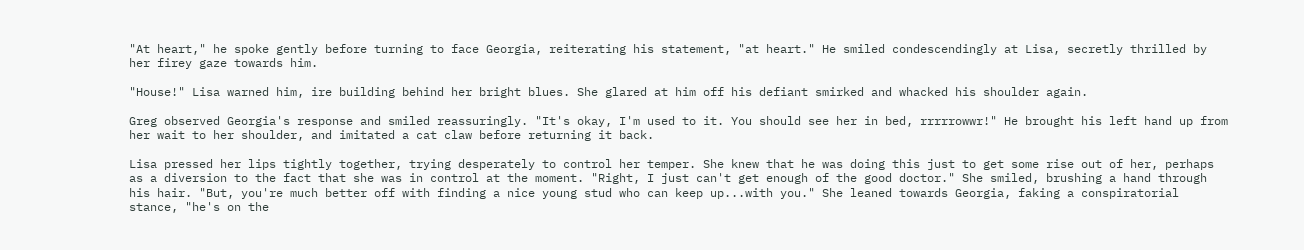"At heart," he spoke gently before turning to face Georgia, reiterating his statement, "at heart." He smiled condescendingly at Lisa, secretly thrilled by her firey gaze towards him.

"House!" Lisa warned him, ire building behind her bright blues. She glared at him off his defiant smirked and whacked his shoulder again.

Greg observed Georgia's response and smiled reassuringly. "It's okay, I'm used to it. You should see her in bed, rrrrrowwr!" He brought his left hand up from her wait to her shoulder, and imitated a cat claw before returning it back.

Lisa pressed her lips tightly together, trying desperately to control her temper. She knew that he was doing this just to get some rise out of her, perhaps as a diversion to the fact that she was in control at the moment. "Right, I just can't get enough of the good doctor." She smiled, brushing a hand through his hair. "But, you're much better off with finding a nice young stud who can keep up...with you." She leaned towards Georgia, faking a conspiratorial stance, "he's on the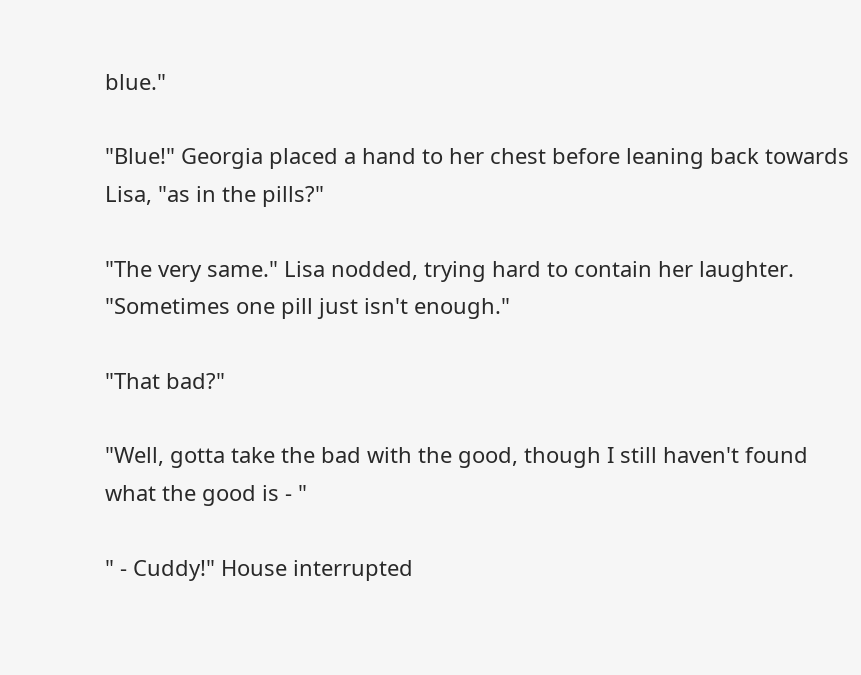blue."

"Blue!" Georgia placed a hand to her chest before leaning back towards Lisa, "as in the pills?"

"The very same." Lisa nodded, trying hard to contain her laughter. "Sometimes one pill just isn't enough."

"That bad?"

"Well, gotta take the bad with the good, though I still haven't found what the good is - "

" - Cuddy!" House interrupted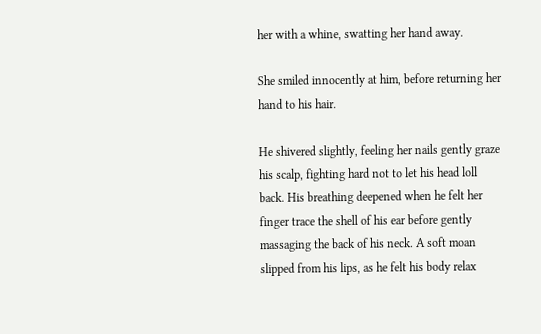her with a whine, swatting her hand away.

She smiled innocently at him, before returning her hand to his hair.

He shivered slightly, feeling her nails gently graze his scalp, fighting hard not to let his head loll back. His breathing deepened when he felt her finger trace the shell of his ear before gently massaging the back of his neck. A soft moan slipped from his lips, as he felt his body relax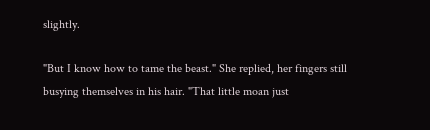slightly.

"But I know how to tame the beast." She replied, her fingers still busying themselves in his hair. "That little moan just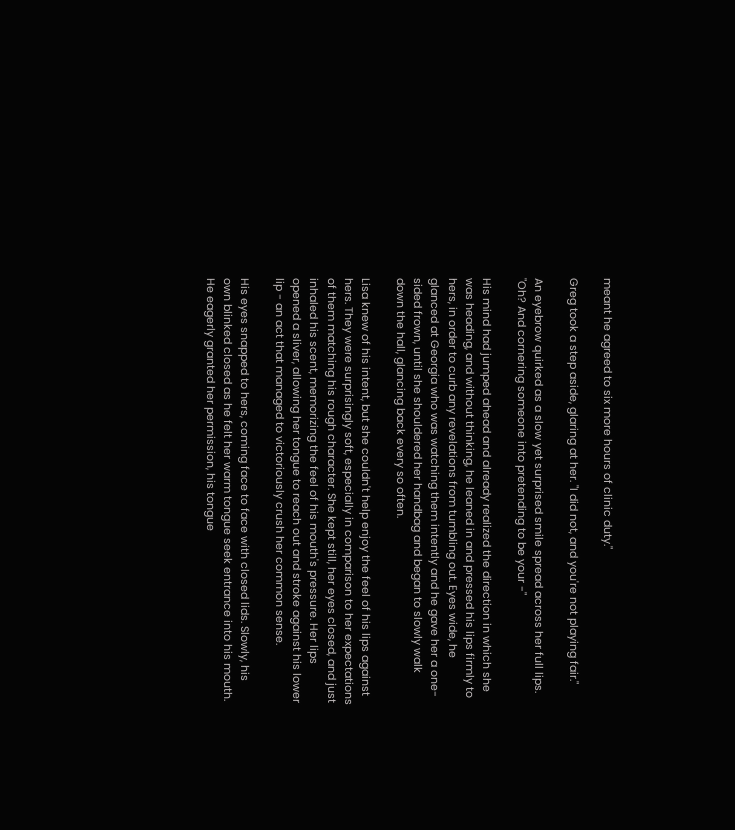meant he agreed to six more hours of clinic duty."

Greg took a step aside, glaring at her. "I did not, and you're not playing fair."

An eyebrow quirked as a slow yet surprised smile spread across her full lips. "Oh? And cornering someone into pretending to be your -"

His mind had jumped ahead and already realized the direction in which she was heading, and without thinking, he leaned in and pressed his lips firmly to hers, in order to curb any revelations from tumbling out. Eyes wide, he glanced at Georgia who was watching them intently and he gave her a one-sided frown, until she shouldered her handbag and began to slowly walk down the hall, glancing back every so often.

Lisa knew of his intent, but she couldn't help enjoy the feel of his lips against hers. They were surprisingly soft, especially in comparison to her expectations of them matching his rough character. She kept still, her eyes closed, and just inhaled his scent, memorizing the feel of his mouth's pressure. Her lips opened a sliver, allowing her tongue to reach out and stroke against his lower lip - an act that managed to victoriously crush her common sense.

His eyes snapped to hers, coming face to face with closed lids. Slowly, his own blinked closed as he felt her warm tongue seek entrance into his mouth. He eagerly granted her permission, his tongue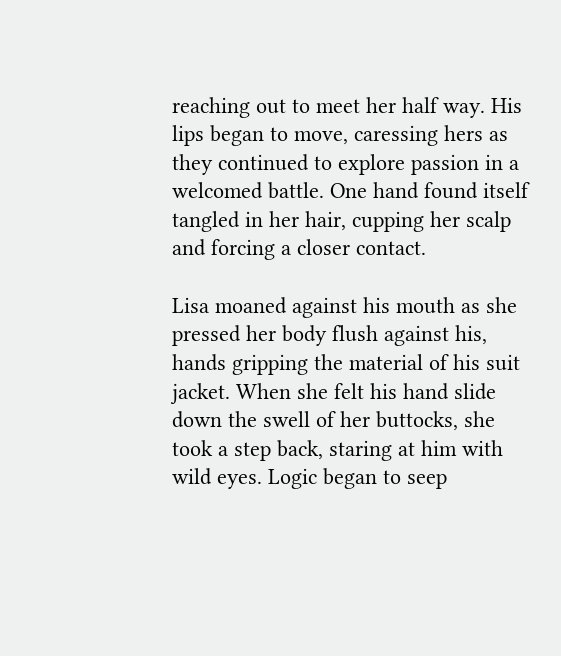reaching out to meet her half way. His lips began to move, caressing hers as they continued to explore passion in a welcomed battle. One hand found itself tangled in her hair, cupping her scalp and forcing a closer contact.

Lisa moaned against his mouth as she pressed her body flush against his, hands gripping the material of his suit jacket. When she felt his hand slide down the swell of her buttocks, she took a step back, staring at him with wild eyes. Logic began to seep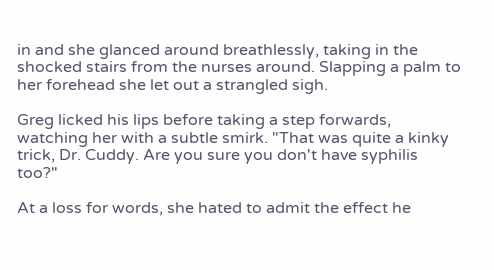in and she glanced around breathlessly, taking in the shocked stairs from the nurses around. Slapping a palm to her forehead she let out a strangled sigh.

Greg licked his lips before taking a step forwards, watching her with a subtle smirk. "That was quite a kinky trick, Dr. Cuddy. Are you sure you don't have syphilis too?"

At a loss for words, she hated to admit the effect he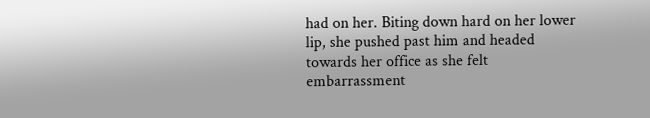had on her. Biting down hard on her lower lip, she pushed past him and headed towards her office as she felt embarrassment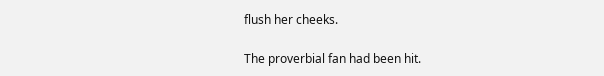flush her cheeks.

The proverbial fan had been hit.